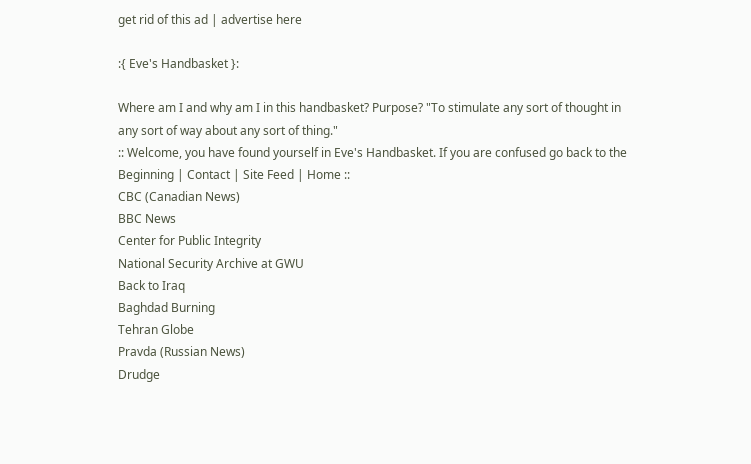get rid of this ad | advertise here

:{ Eve's Handbasket }:

Where am I and why am I in this handbasket? Purpose? "To stimulate any sort of thought in any sort of way about any sort of thing."
:: Welcome, you have found yourself in Eve's Handbasket. If you are confused go back to the Beginning | Contact | Site Feed | Home ::
CBC (Canadian News)
BBC News
Center for Public Integrity
National Security Archive at GWU
Back to Iraq
Baghdad Burning
Tehran Globe
Pravda (Russian News)
Drudge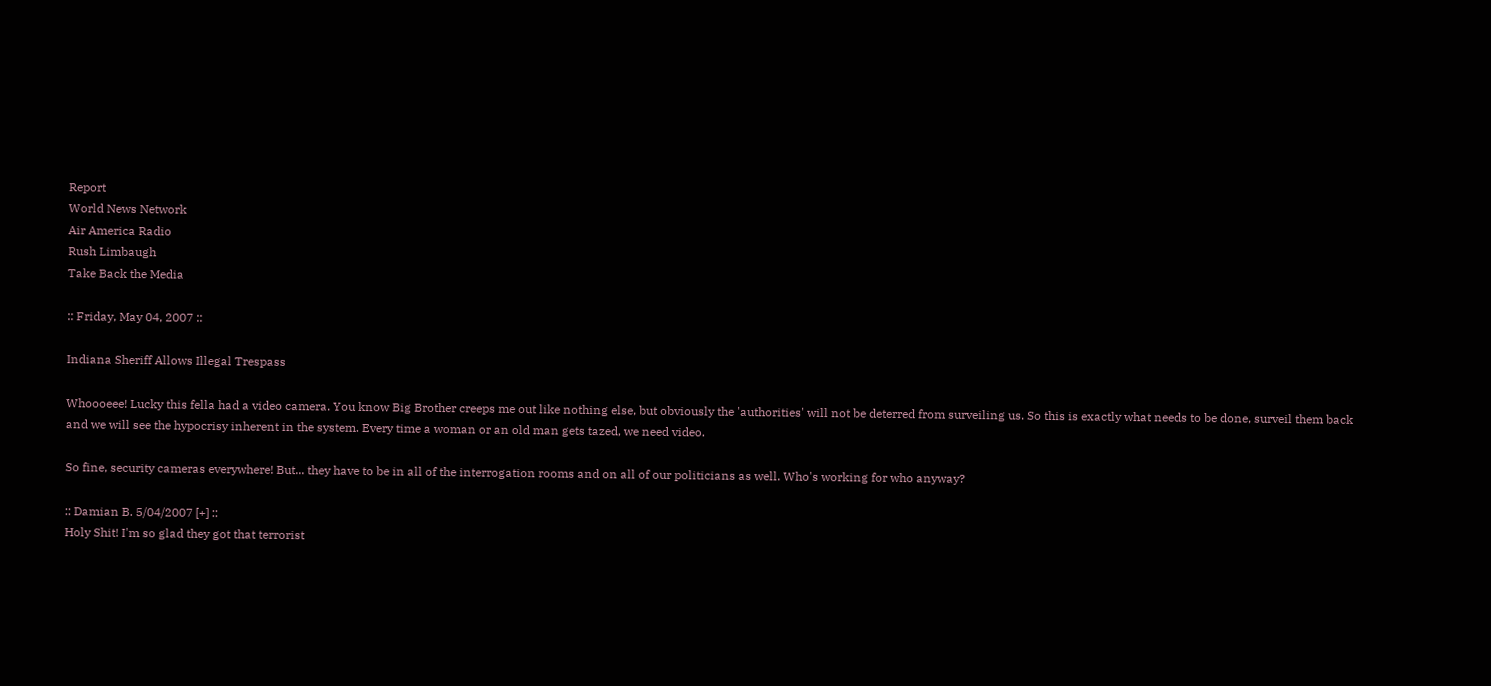Report
World News Network
Air America Radio
Rush Limbaugh
Take Back the Media

:: Friday, May 04, 2007 ::

Indiana Sheriff Allows Illegal Trespass

Whoooeee! Lucky this fella had a video camera. You know Big Brother creeps me out like nothing else, but obviously the 'authorities' will not be deterred from surveiling us. So this is exactly what needs to be done, surveil them back and we will see the hypocrisy inherent in the system. Every time a woman or an old man gets tazed, we need video.

So fine, security cameras everywhere! But... they have to be in all of the interrogation rooms and on all of our politicians as well. Who's working for who anyway?

:: Damian B. 5/04/2007 [+] ::
Holy Shit! I'm so glad they got that terrorist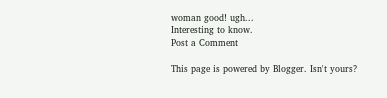woman good! ugh...
Interesting to know.
Post a Comment

This page is powered by Blogger. Isn't yours?